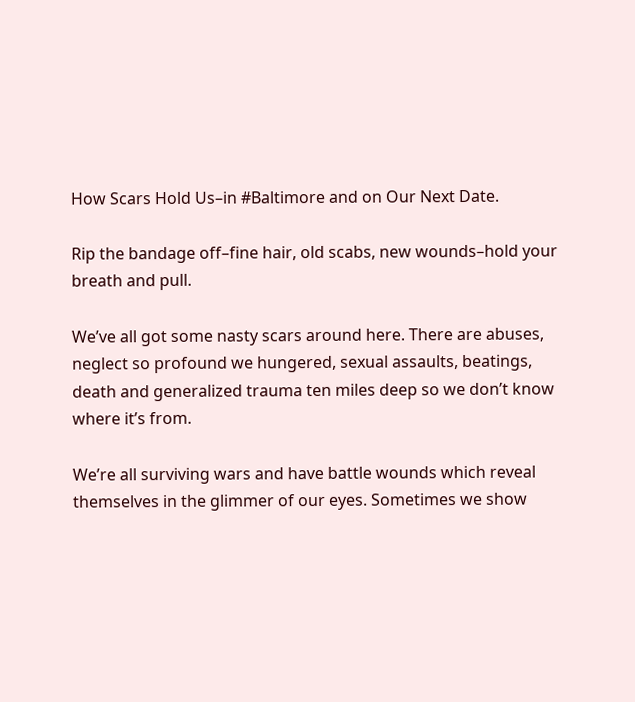How Scars Hold Us–in #Baltimore and on Our Next Date.

Rip the bandage off–fine hair, old scabs, new wounds–hold your breath and pull.

We’ve all got some nasty scars around here. There are abuses, neglect so profound we hungered, sexual assaults, beatings, death and generalized trauma ten miles deep so we don’t know where it’s from.

We’re all surviving wars and have battle wounds which reveal themselves in the glimmer of our eyes. Sometimes we show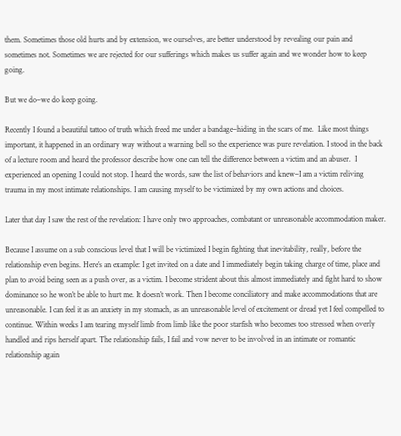them. Sometimes those old hurts and by extension, we ourselves, are better understood by revealing our pain and sometimes not. Sometimes we are rejected for our sufferings which makes us suffer again and we wonder how to keep going.

But we do–we do keep going.

Recently I found a beautiful tattoo of truth which freed me under a bandage–hiding in the scars of me.  Like most things important, it happened in an ordinary way without a warning bell so the experience was pure revelation. I stood in the back of a lecture room and heard the professor describe how one can tell the difference between a victim and an abuser.  I experienced an opening I could not stop. I heard the words, saw the list of behaviors and knew–I am a victim reliving trauma in my most intimate relationships. I am causing myself to be victimized by my own actions and choices.

Later that day I saw the rest of the revelation: I have only two approaches, combatant or unreasonable accommodation maker.

Because I assume on a sub conscious level that I will be victimized I begin fighting that inevitability, really, before the relationship even begins. Here’s an example: I get invited on a date and I immediately begin taking charge of time, place and plan to avoid being seen as a push over, as a victim. I become strident about this almost immediately and fight hard to show dominance so he won’t be able to hurt me. It doesn’t work. Then I become conciliatory and make accommodations that are unreasonable. I can feel it as an anxiety in my stomach, as an unreasonable level of excitement or dread yet I feel compelled to continue. Within weeks I am tearing myself limb from limb like the poor starfish who becomes too stressed when overly handled and rips herself apart. The relationship fails, I fail and vow never to be involved in an intimate or romantic relationship again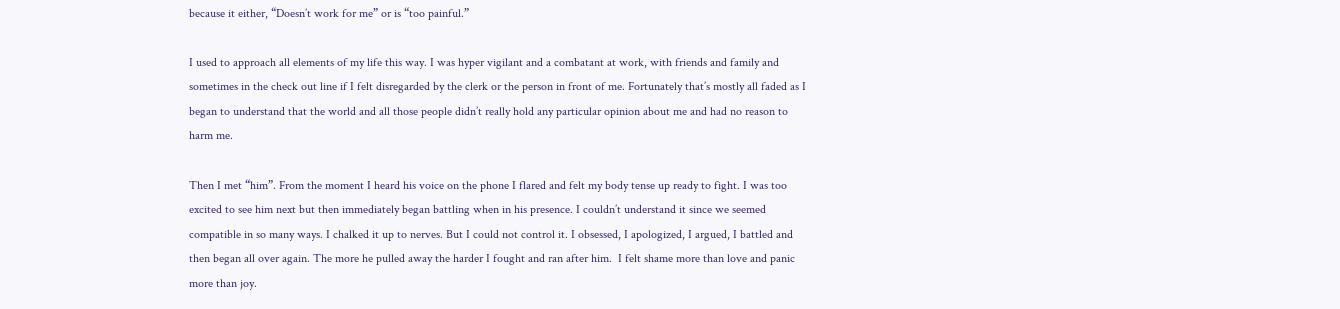because it either, “Doesn’t work for me” or is “too painful.”

I used to approach all elements of my life this way. I was hyper vigilant and a combatant at work, with friends and family and sometimes in the check out line if I felt disregarded by the clerk or the person in front of me. Fortunately that’s mostly all faded as I began to understand that the world and all those people didn’t really hold any particular opinion about me and had no reason to harm me.

Then I met “him”. From the moment I heard his voice on the phone I flared and felt my body tense up ready to fight. I was too excited to see him next but then immediately began battling when in his presence. I couldn’t understand it since we seemed compatible in so many ways. I chalked it up to nerves. But I could not control it. I obsessed, I apologized, I argued, I battled and then began all over again. The more he pulled away the harder I fought and ran after him.  I felt shame more than love and panic more than joy.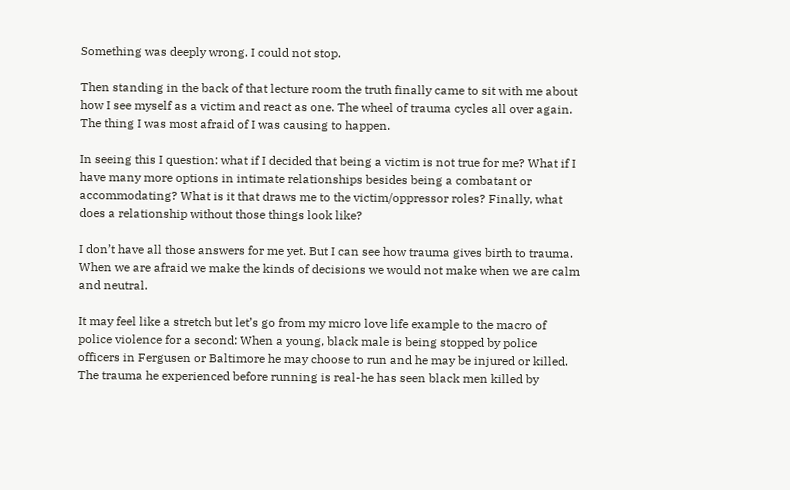Something was deeply wrong. I could not stop.

Then standing in the back of that lecture room the truth finally came to sit with me about how I see myself as a victim and react as one. The wheel of trauma cycles all over again. The thing I was most afraid of I was causing to happen.

In seeing this I question: what if I decided that being a victim is not true for me? What if I have many more options in intimate relationships besides being a combatant or accommodating? What is it that draws me to the victim/oppressor roles? Finally, what does a relationship without those things look like?

I don’t have all those answers for me yet. But I can see how trauma gives birth to trauma. When we are afraid we make the kinds of decisions we would not make when we are calm and neutral.

It may feel like a stretch but let’s go from my micro love life example to the macro of police violence for a second: When a young, black male is being stopped by police officers in Fergusen or Baltimore he may choose to run and he may be injured or killed. The trauma he experienced before running is real-he has seen black men killed by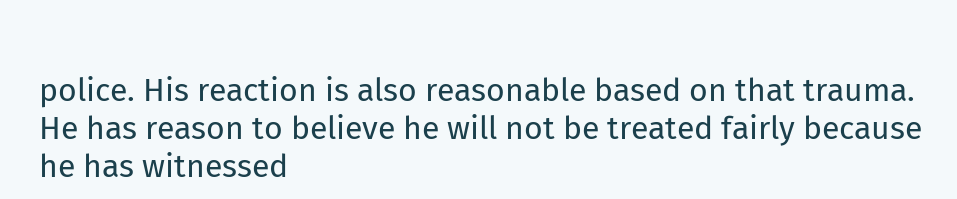police. His reaction is also reasonable based on that trauma. He has reason to believe he will not be treated fairly because he has witnessed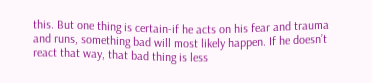this. But one thing is certain-if he acts on his fear and trauma and runs, something bad will most likely happen. If he doesn’t react that way, that bad thing is less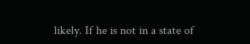likely. If he is not in a state of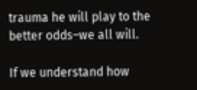trauma he will play to the better odds–we all will.

If we understand how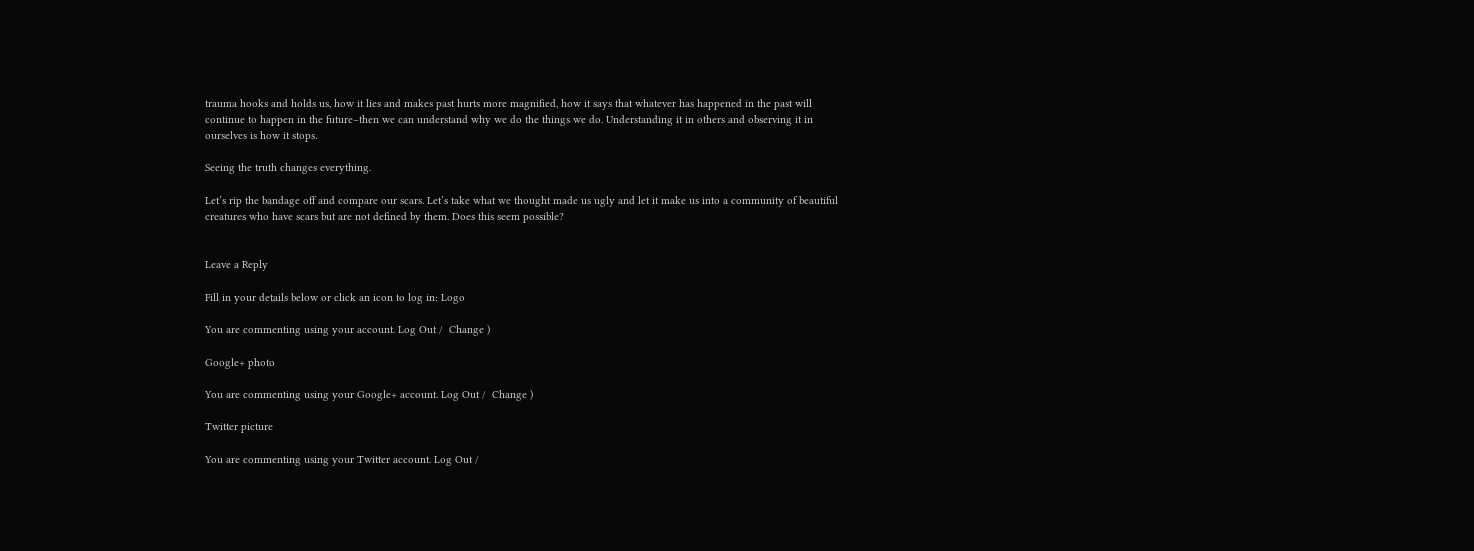trauma hooks and holds us, how it lies and makes past hurts more magnified, how it says that whatever has happened in the past will continue to happen in the future–then we can understand why we do the things we do. Understanding it in others and observing it in ourselves is how it stops.

Seeing the truth changes everything.

Let’s rip the bandage off and compare our scars. Let’s take what we thought made us ugly and let it make us into a community of beautiful creatures who have scars but are not defined by them. Does this seem possible?


Leave a Reply

Fill in your details below or click an icon to log in: Logo

You are commenting using your account. Log Out /  Change )

Google+ photo

You are commenting using your Google+ account. Log Out /  Change )

Twitter picture

You are commenting using your Twitter account. Log Out /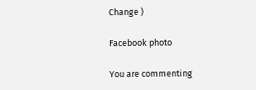Change )

Facebook photo

You are commenting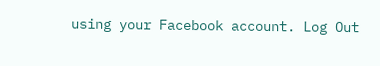using your Facebook account. Log Out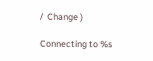/  Change )

Connecting to %s